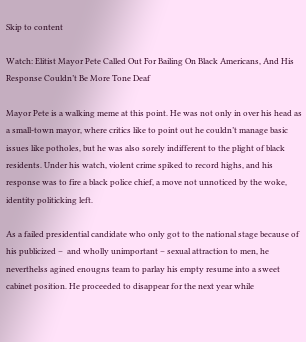Skip to content

Watch: Elitist Mayor Pete Called Out For Bailing On Black Americans, And His Response Couldn’t Be More Tone Deaf

Mayor Pete is a walking meme at this point. He was not only in over his head as a small-town mayor, where critics like to point out he couldn’t manage basic issues like potholes, but he was also sorely indifferent to the plight of black residents. Under his watch, violent crime spiked to record highs, and his response was to fire a black police chief, a move not unnoticed by the woke, identity politicking left.

As a failed presidential candidate who only got to the national stage because of his publicized –  and wholly unimportant – sexual attraction to men, he neverthelss agined enougns team to parlay his empty resume into a sweet cabinet position. He proceeded to disappear for the next year while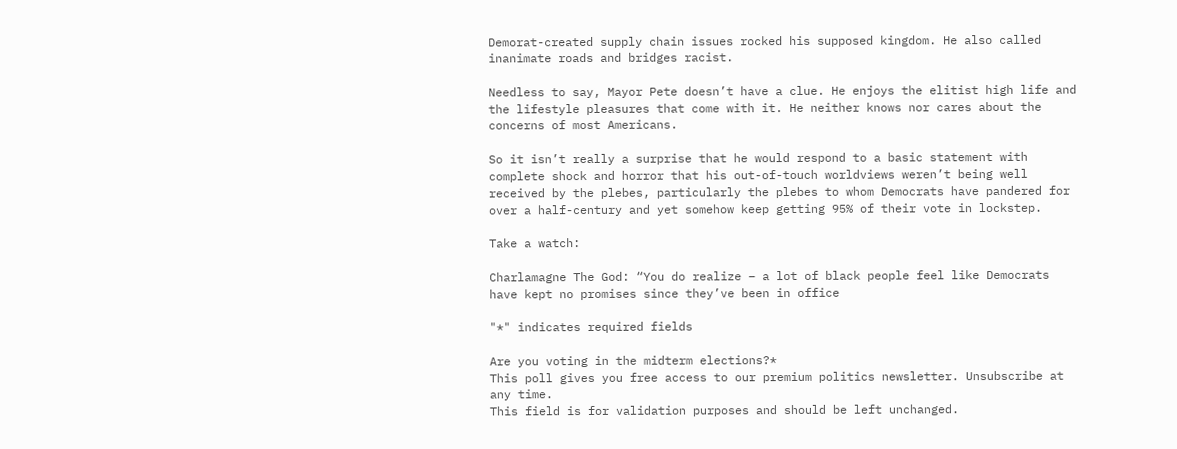Demorat-created supply chain issues rocked his supposed kingdom. He also called inanimate roads and bridges racist.

Needless to say, Mayor Pete doesn’t have a clue. He enjoys the elitist high life and the lifestyle pleasures that come with it. He neither knows nor cares about the concerns of most Americans.

So it isn’t really a surprise that he would respond to a basic statement with complete shock and horror that his out-of-touch worldviews weren’t being well received by the plebes, particularly the plebes to whom Democrats have pandered for over a half-century and yet somehow keep getting 95% of their vote in lockstep.

Take a watch:

Charlamagne The God: “You do realize – a lot of black people feel like Democrats have kept no promises since they’ve been in office

"*" indicates required fields

Are you voting in the midterm elections?*
This poll gives you free access to our premium politics newsletter. Unsubscribe at any time.
This field is for validation purposes and should be left unchanged.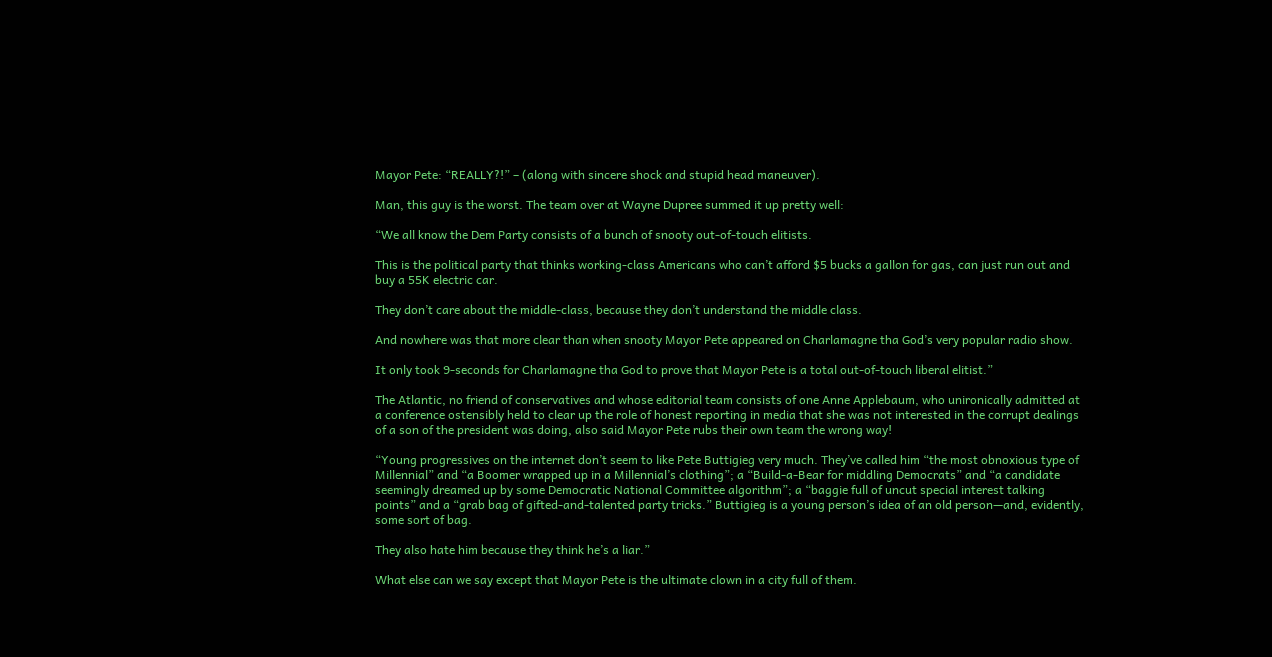Mayor Pete: “REALLY?!” – (along with sincere shock and stupid head maneuver).

Man, this guy is the worst. The team over at Wayne Dupree summed it up pretty well:

“We all know the Dem Party consists of a bunch of snooty out-of-touch elitists.

This is the political party that thinks working-class Americans who can’t afford $5 bucks a gallon for gas, can just run out and buy a 55K electric car.

They don’t care about the middle-class, because they don’t understand the middle class.

And nowhere was that more clear than when snooty Mayor Pete appeared on Charlamagne tha God’s very popular radio show.

It only took 9-seconds for Charlamagne tha God to prove that Mayor Pete is a total out-of-touch liberal elitist.”

The Atlantic, no friend of conservatives and whose editorial team consists of one Anne Applebaum, who unironically admitted at a conference ostensibly held to clear up the role of honest reporting in media that she was not interested in the corrupt dealings of a son of the president was doing, also said Mayor Pete rubs their own team the wrong way!

“Young progressives on the internet don’t seem to like Pete Buttigieg very much. They’ve called him “the most obnoxious type of Millennial” and “a Boomer wrapped up in a Millennial’s clothing”; a “Build-a-Bear for middling Democrats” and “a candidate seemingly dreamed up by some Democratic National Committee algorithm”; a “baggie full of uncut special interest talking points” and a “grab bag of gifted-and-talented party tricks.” Buttigieg is a young person’s idea of an old person—and, evidently, some sort of bag.

They also hate him because they think he’s a liar.”

What else can we say except that Mayor Pete is the ultimate clown in a city full of them.